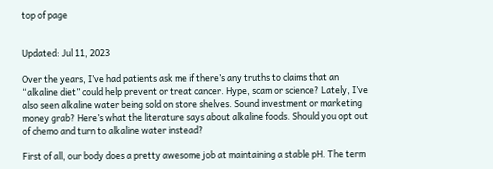top of page


Updated: Jul 11, 2023

Over the years, I’ve had patients ask me if there’s any truths to claims that an “alkaline diet” could help prevent or treat cancer. Hype, scam or science? Lately, I’ve also seen alkaline water being sold on store shelves. Sound investment or marketing money grab? Here’s what the literature says about alkaline foods. Should you opt out of chemo and turn to alkaline water instead?

First of all, our body does a pretty awesome job at maintaining a stable pH. The term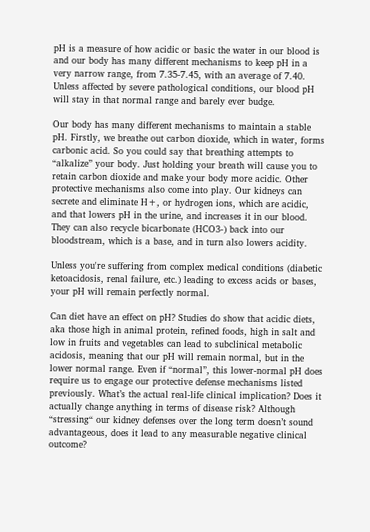pH is a measure of how acidic or basic the water in our blood is and our body has many different mechanisms to keep pH in a very narrow range, from 7.35-7.45, with an average of 7.40. Unless affected by severe pathological conditions, our blood pH will stay in that normal range and barely ever budge.

Our body has many different mechanisms to maintain a stable pH. Firstly, we breathe out carbon dioxide, which in water, forms carbonic acid. So you could say that breathing attempts to “alkalize” your body. Just holding your breath will cause you to retain carbon dioxide and make your body more acidic. Other protective mechanisms also come into play. Our kidneys can secrete and eliminate H+, or hydrogen ions, which are acidic, and that lowers pH in the urine, and increases it in our blood. They can also recycle bicarbonate (HCO3-) back into our bloodstream, which is a base, and in turn also lowers acidity.

Unless you're suffering from complex medical conditions (diabetic ketoacidosis, renal failure, etc.) leading to excess acids or bases, your pH will remain perfectly normal.

Can diet have an effect on pH? Studies do show that acidic diets, aka those high in animal protein, refined foods, high in salt and low in fruits and vegetables can lead to subclinical metabolic acidosis, meaning that our pH will remain normal, but in the lower normal range. Even if “normal”, this lower-normal pH does require us to engage our protective defense mechanisms listed previously. What’s the actual real-life clinical implication? Does it actually change anything in terms of disease risk? Although “stressing“ our kidney defenses over the long term doesn’t sound advantageous, does it lead to any measurable negative clinical outcome?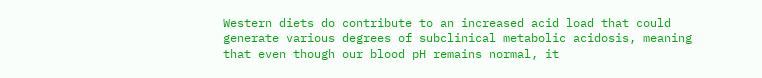Western diets do contribute to an increased acid load that could generate various degrees of subclinical metabolic acidosis, meaning that even though our blood pH remains normal, it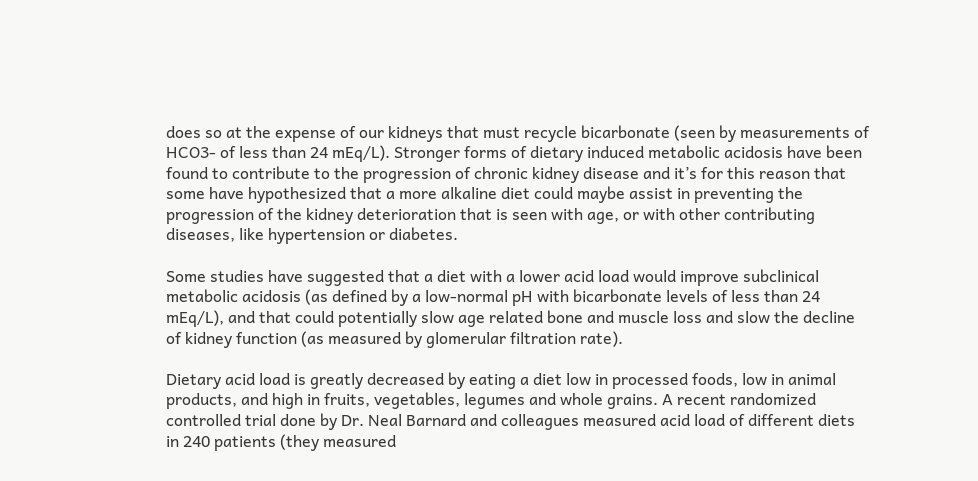does so at the expense of our kidneys that must recycle bicarbonate (seen by measurements of HCO3- of less than 24 mEq/L). Stronger forms of dietary induced metabolic acidosis have been found to contribute to the progression of chronic kidney disease and it’s for this reason that some have hypothesized that a more alkaline diet could maybe assist in preventing the progression of the kidney deterioration that is seen with age, or with other contributing diseases, like hypertension or diabetes.

Some studies have suggested that a diet with a lower acid load would improve subclinical metabolic acidosis (as defined by a low-normal pH with bicarbonate levels of less than 24 mEq/L), and that could potentially slow age related bone and muscle loss and slow the decline of kidney function (as measured by glomerular filtration rate).

Dietary acid load is greatly decreased by eating a diet low in processed foods, low in animal products, and high in fruits, vegetables, legumes and whole grains. A recent randomized controlled trial done by Dr. Neal Barnard and colleagues measured acid load of different diets in 240 patients (they measured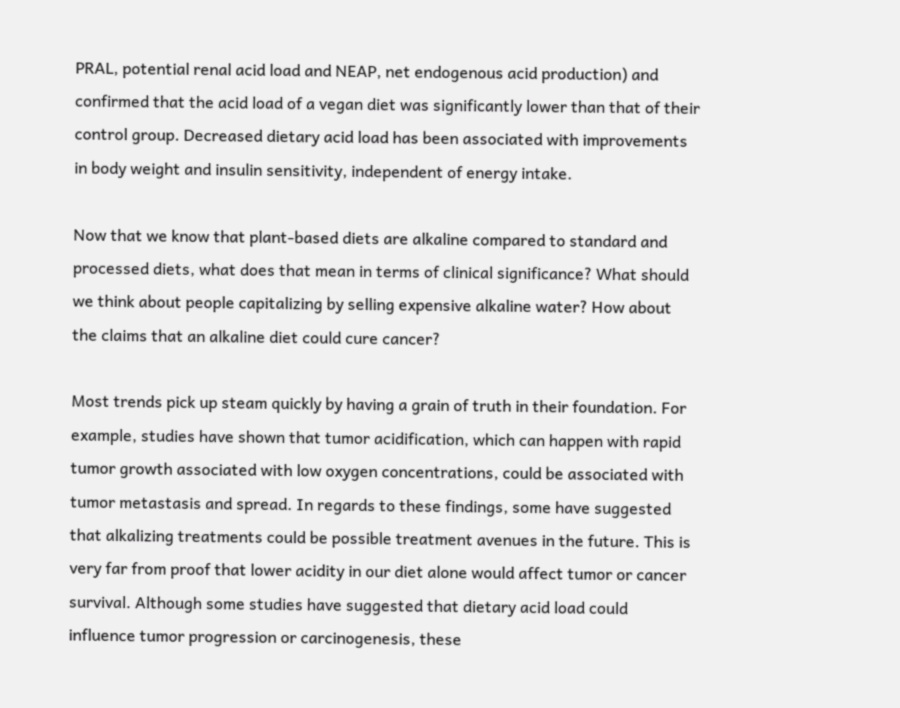PRAL, potential renal acid load and NEAP, net endogenous acid production) and confirmed that the acid load of a vegan diet was significantly lower than that of their control group. Decreased dietary acid load has been associated with improvements in body weight and insulin sensitivity, independent of energy intake.

Now that we know that plant-based diets are alkaline compared to standard and processed diets, what does that mean in terms of clinical significance? What should we think about people capitalizing by selling expensive alkaline water? How about the claims that an alkaline diet could cure cancer?

Most trends pick up steam quickly by having a grain of truth in their foundation. For example, studies have shown that tumor acidification, which can happen with rapid tumor growth associated with low oxygen concentrations, could be associated with tumor metastasis and spread. In regards to these findings, some have suggested that alkalizing treatments could be possible treatment avenues in the future. This is very far from proof that lower acidity in our diet alone would affect tumor or cancer survival. Although some studies have suggested that dietary acid load could influence tumor progression or carcinogenesis, these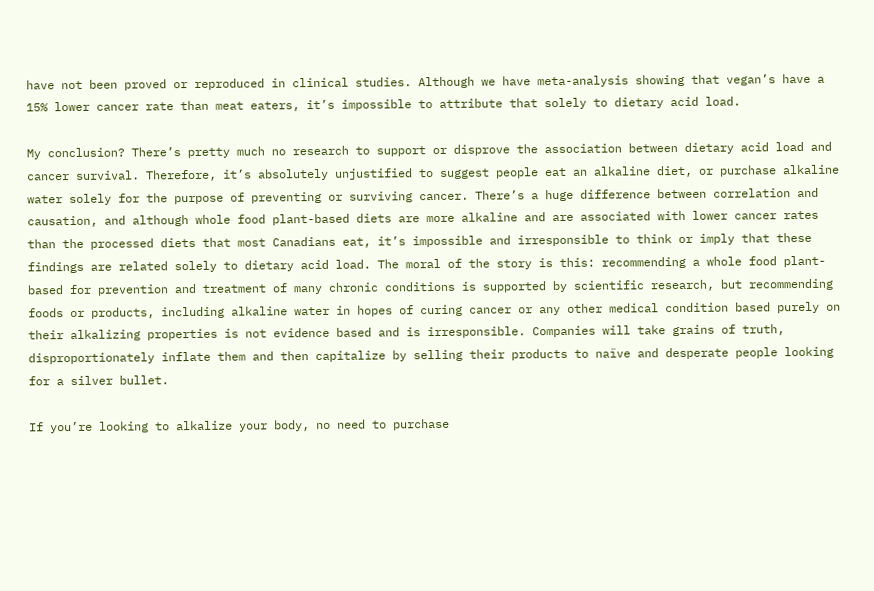have not been proved or reproduced in clinical studies. Although we have meta-analysis showing that vegan’s have a 15% lower cancer rate than meat eaters, it’s impossible to attribute that solely to dietary acid load.

My conclusion? There’s pretty much no research to support or disprove the association between dietary acid load and cancer survival. Therefore, it’s absolutely unjustified to suggest people eat an alkaline diet, or purchase alkaline water solely for the purpose of preventing or surviving cancer. There’s a huge difference between correlation and causation, and although whole food plant-based diets are more alkaline and are associated with lower cancer rates than the processed diets that most Canadians eat, it’s impossible and irresponsible to think or imply that these findings are related solely to dietary acid load. The moral of the story is this: recommending a whole food plant-based for prevention and treatment of many chronic conditions is supported by scientific research, but recommending foods or products, including alkaline water in hopes of curing cancer or any other medical condition based purely on their alkalizing properties is not evidence based and is irresponsible. Companies will take grains of truth, disproportionately inflate them and then capitalize by selling their products to naïve and desperate people looking for a silver bullet.

If you’re looking to alkalize your body, no need to purchase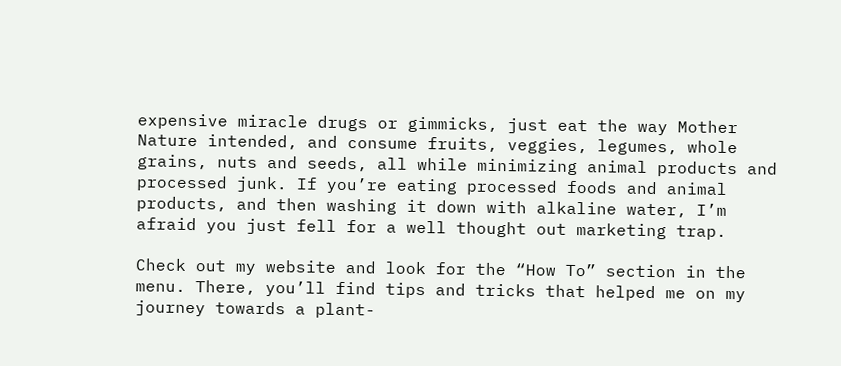expensive miracle drugs or gimmicks, just eat the way Mother Nature intended, and consume fruits, veggies, legumes, whole grains, nuts and seeds, all while minimizing animal products and processed junk. If you’re eating processed foods and animal products, and then washing it down with alkaline water, I’m afraid you just fell for a well thought out marketing trap.

Check out my website and look for the “How To” section in the menu. There, you’ll find tips and tricks that helped me on my journey towards a plant-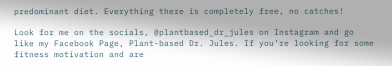predominant diet. Everything there is completely free, no catches!

Look for me on the socials, @plantbased_dr_jules on Instagram and go like my Facebook Page, Plant-based Dr. Jules. If you’re looking for some fitness motivation and are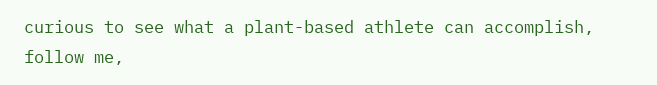curious to see what a plant-based athlete can accomplish, follow me,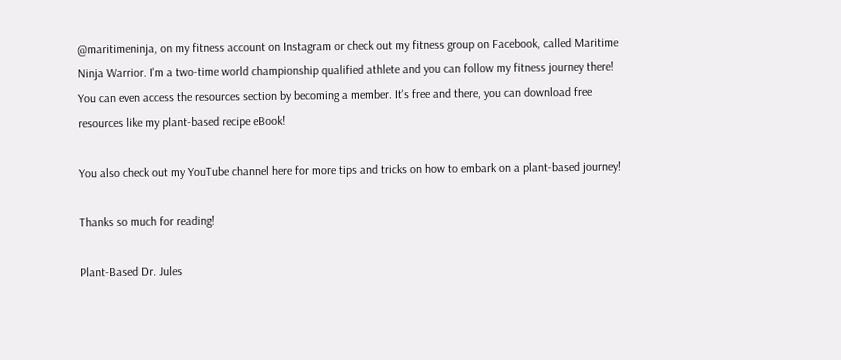@maritimeninja, on my fitness account on Instagram or check out my fitness group on Facebook, called Maritime Ninja Warrior. I'm a two-time world championship qualified athlete and you can follow my fitness journey there! You can even access the resources section by becoming a member. It's free and there, you can download free resources like my plant-based recipe eBook!

You also check out my YouTube channel here for more tips and tricks on how to embark on a plant-based journey!

Thanks so much for reading!

Plant-Based Dr. Jules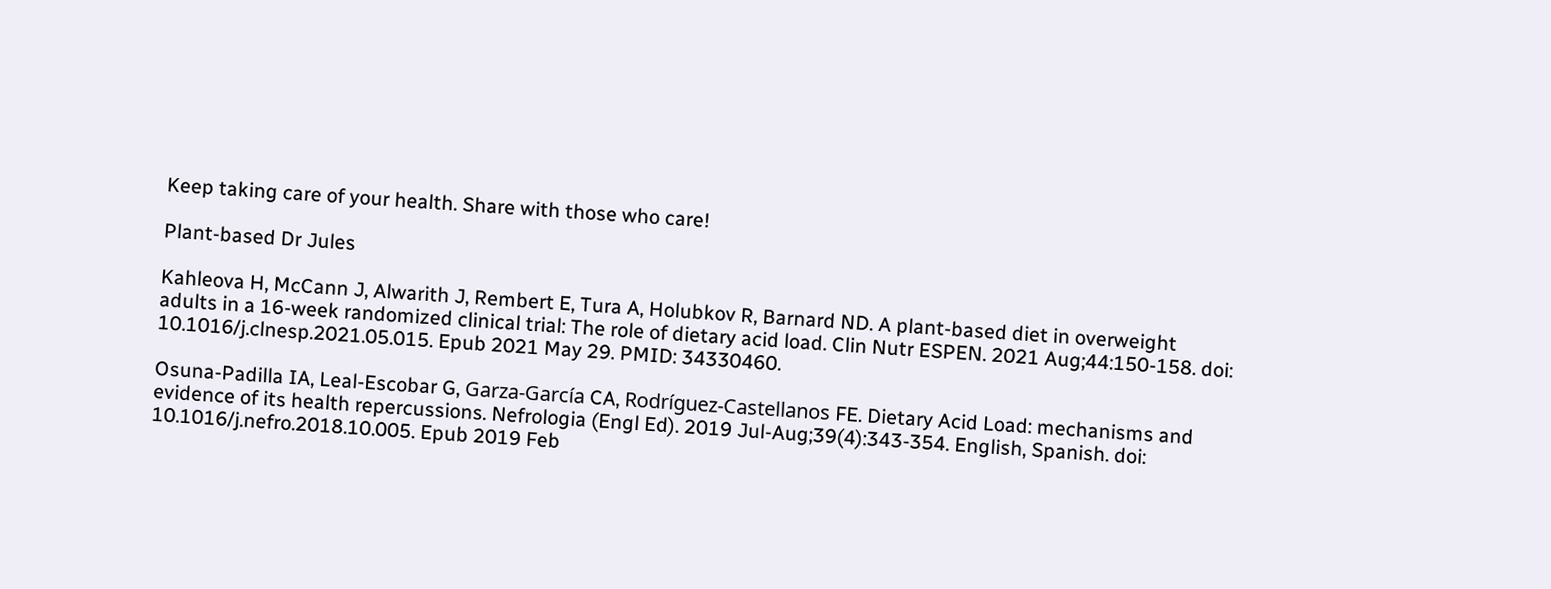Keep taking care of your health. Share with those who care!

Plant-based Dr Jules

Kahleova H, McCann J, Alwarith J, Rembert E, Tura A, Holubkov R, Barnard ND. A plant-based diet in overweight adults in a 16-week randomized clinical trial: The role of dietary acid load. Clin Nutr ESPEN. 2021 Aug;44:150-158. doi: 10.1016/j.clnesp.2021.05.015. Epub 2021 May 29. PMID: 34330460.

Osuna-Padilla IA, Leal-Escobar G, Garza-García CA, Rodríguez-Castellanos FE. Dietary Acid Load: mechanisms and evidence of its health repercussions. Nefrologia (Engl Ed). 2019 Jul-Aug;39(4):343-354. English, Spanish. doi: 10.1016/j.nefro.2018.10.005. Epub 2019 Feb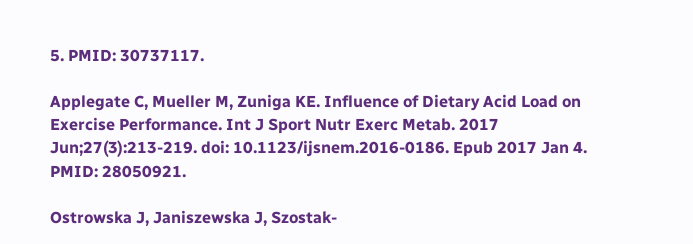5. PMID: 30737117.

Applegate C, Mueller M, Zuniga KE. Influence of Dietary Acid Load on Exercise Performance. Int J Sport Nutr Exerc Metab. 2017 Jun;27(3):213-219. doi: 10.1123/ijsnem.2016-0186. Epub 2017 Jan 4. PMID: 28050921.

Ostrowska J, Janiszewska J, Szostak-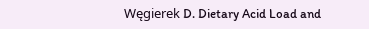Węgierek D. Dietary Acid Load and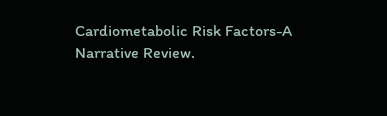Cardiometabolic Risk Factors-A Narrative Review.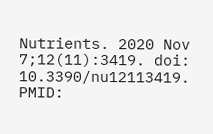Nutrients. 2020 Nov 7;12(11):3419. doi: 10.3390/nu12113419. PMID: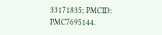33171835; PMCID: PMC7695144.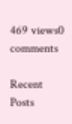469 views0 comments

Recent Posts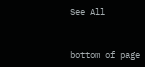See All


bottom of page